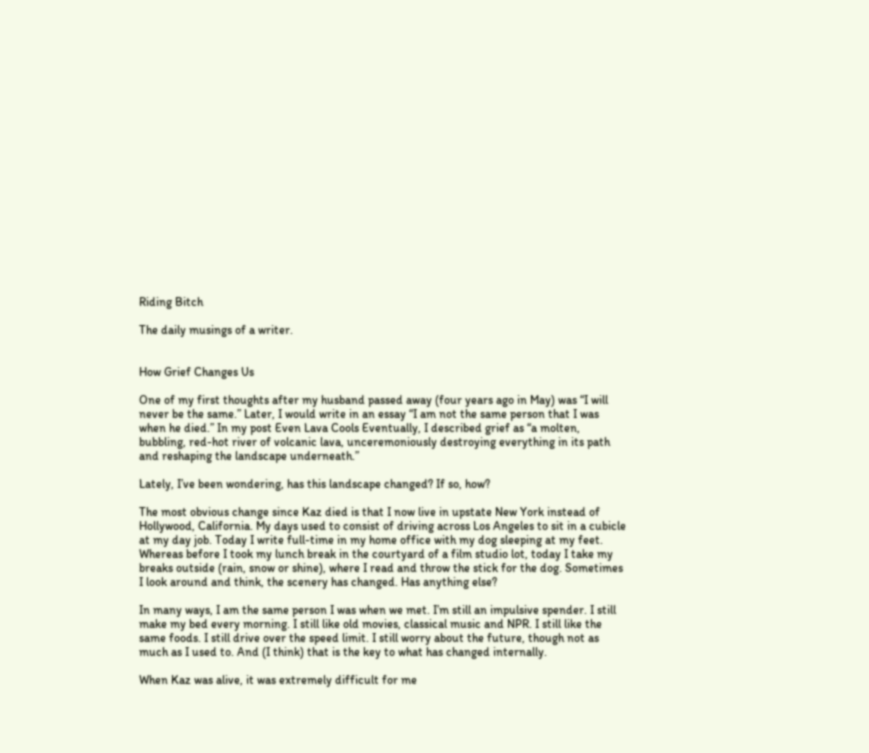Riding Bitch

The daily musings of a writer.


How Grief Changes Us

One of my first thoughts after my husband passed away (four years ago in May) was “I will never be the same.” Later, I would write in an essay “I am not the same person that I was when he died.” In my post Even Lava Cools Eventually, I described grief as “a molten, bubbling, red-hot river of volcanic lava, unceremoniously destroying everything in its path and reshaping the landscape underneath.”

Lately, I’ve been wondering, has this landscape changed? If so, how?

The most obvious change since Kaz died is that I now live in upstate New York instead of Hollywood, California. My days used to consist of driving across Los Angeles to sit in a cubicle at my day job. Today I write full-time in my home office with my dog sleeping at my feet. Whereas before I took my lunch break in the courtyard of a film studio lot, today I take my breaks outside (rain, snow or shine), where I read and throw the stick for the dog. Sometimes I look around and think, the scenery has changed. Has anything else?

In many ways, I am the same person I was when we met. I’m still an impulsive spender. I still make my bed every morning. I still like old movies, classical music and NPR. I still like the same foods. I still drive over the speed limit. I still worry about the future, though not as much as I used to. And (I think) that is the key to what has changed internally.

When Kaz was alive, it was extremely difficult for me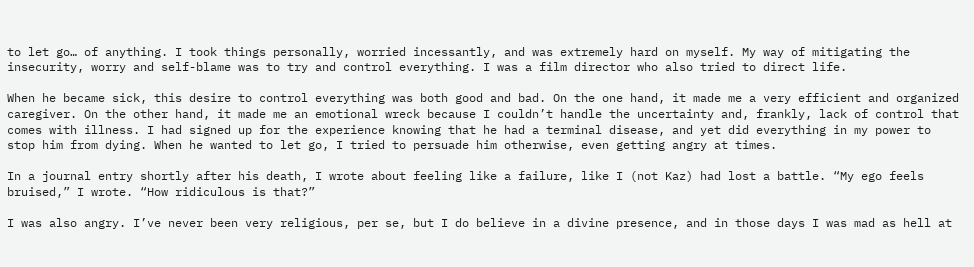to let go… of anything. I took things personally, worried incessantly, and was extremely hard on myself. My way of mitigating the insecurity, worry and self-blame was to try and control everything. I was a film director who also tried to direct life.

When he became sick, this desire to control everything was both good and bad. On the one hand, it made me a very efficient and organized caregiver. On the other hand, it made me an emotional wreck because I couldn’t handle the uncertainty and, frankly, lack of control that comes with illness. I had signed up for the experience knowing that he had a terminal disease, and yet did everything in my power to stop him from dying. When he wanted to let go, I tried to persuade him otherwise, even getting angry at times.

In a journal entry shortly after his death, I wrote about feeling like a failure, like I (not Kaz) had lost a battle. “My ego feels bruised,” I wrote. “How ridiculous is that?”

I was also angry. I’ve never been very religious, per se, but I do believe in a divine presence, and in those days I was mad as hell at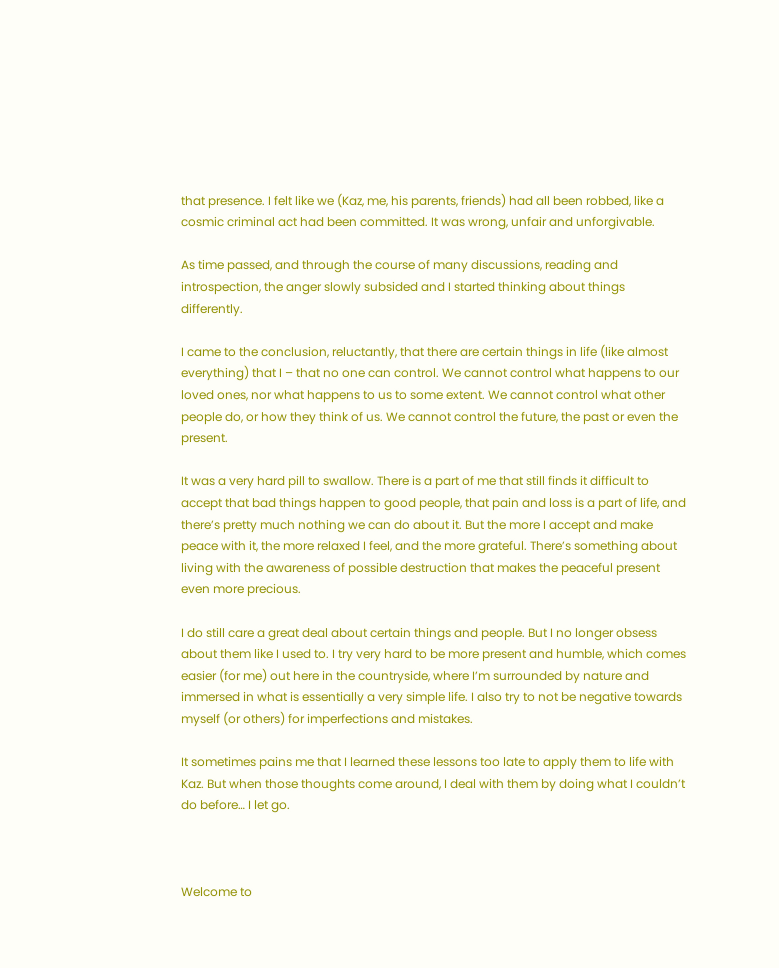that presence. I felt like we (Kaz, me, his parents, friends) had all been robbed, like a cosmic criminal act had been committed. It was wrong, unfair and unforgivable.

As time passed, and through the course of many discussions, reading and introspection, the anger slowly subsided and I started thinking about things differently.

I came to the conclusion, reluctantly, that there are certain things in life (like almost everything) that I – that no one can control. We cannot control what happens to our loved ones, nor what happens to us to some extent. We cannot control what other people do, or how they think of us. We cannot control the future, the past or even the present.

It was a very hard pill to swallow. There is a part of me that still finds it difficult to accept that bad things happen to good people, that pain and loss is a part of life, and there’s pretty much nothing we can do about it. But the more I accept and make peace with it, the more relaxed I feel, and the more grateful. There’s something about living with the awareness of possible destruction that makes the peaceful present even more precious.

I do still care a great deal about certain things and people. But I no longer obsess about them like I used to. I try very hard to be more present and humble, which comes easier (for me) out here in the countryside, where I’m surrounded by nature and immersed in what is essentially a very simple life. I also try to not be negative towards myself (or others) for imperfections and mistakes.

It sometimes pains me that I learned these lessons too late to apply them to life with Kaz. But when those thoughts come around, I deal with them by doing what I couldn’t do before… I let go.



Welcome to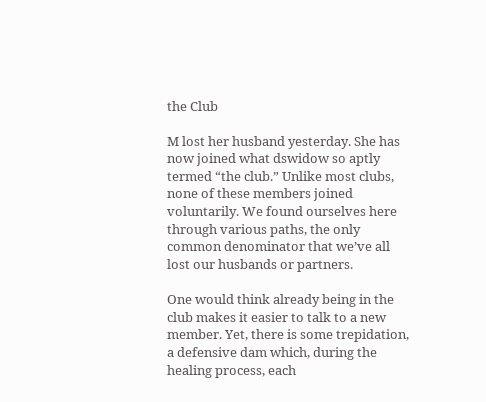the Club

M lost her husband yesterday. She has now joined what dswidow so aptly termed “the club.” Unlike most clubs, none of these members joined voluntarily. We found ourselves here through various paths, the only common denominator that we’ve all lost our husbands or partners.

One would think already being in the club makes it easier to talk to a new member. Yet, there is some trepidation, a defensive dam which, during the healing process, each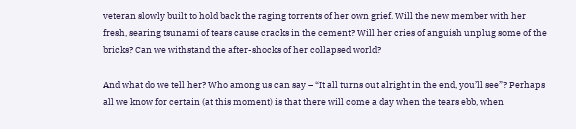veteran slowly built to hold back the raging torrents of her own grief. Will the new member with her fresh, searing tsunami of tears cause cracks in the cement? Will her cries of anguish unplug some of the bricks? Can we withstand the after-shocks of her collapsed world?

And what do we tell her? Who among us can say – “It all turns out alright in the end, you’ll see”? Perhaps all we know for certain (at this moment) is that there will come a day when the tears ebb, when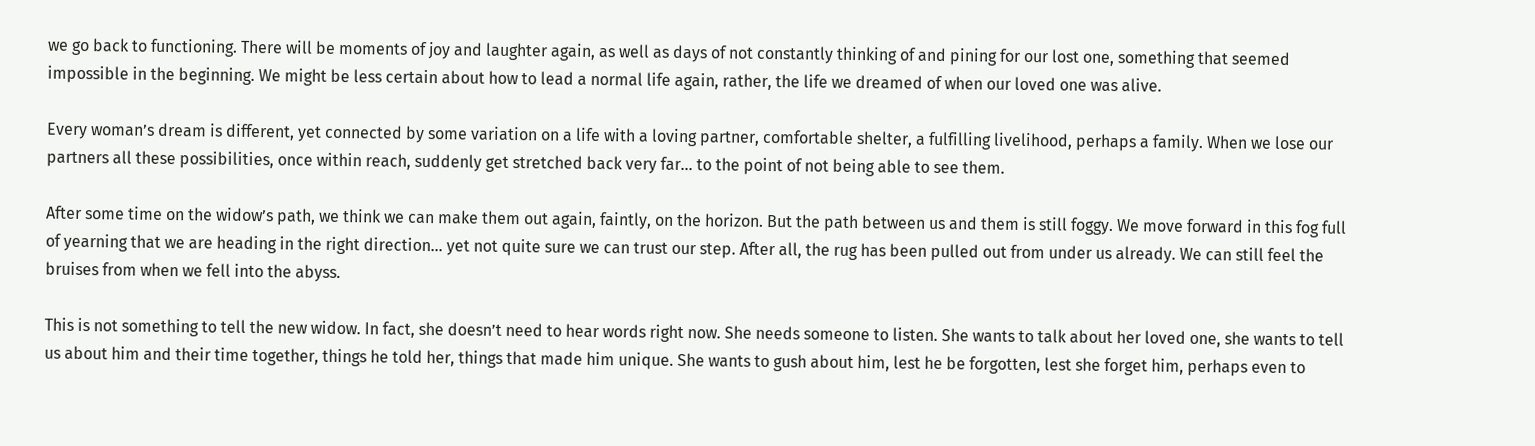we go back to functioning. There will be moments of joy and laughter again, as well as days of not constantly thinking of and pining for our lost one, something that seemed impossible in the beginning. We might be less certain about how to lead a normal life again, rather, the life we dreamed of when our loved one was alive.

Every woman’s dream is different, yet connected by some variation on a life with a loving partner, comfortable shelter, a fulfilling livelihood, perhaps a family. When we lose our partners all these possibilities, once within reach, suddenly get stretched back very far… to the point of not being able to see them.

After some time on the widow’s path, we think we can make them out again, faintly, on the horizon. But the path between us and them is still foggy. We move forward in this fog full of yearning that we are heading in the right direction… yet not quite sure we can trust our step. After all, the rug has been pulled out from under us already. We can still feel the bruises from when we fell into the abyss.

This is not something to tell the new widow. In fact, she doesn’t need to hear words right now. She needs someone to listen. She wants to talk about her loved one, she wants to tell us about him and their time together, things he told her, things that made him unique. She wants to gush about him, lest he be forgotten, lest she forget him, perhaps even to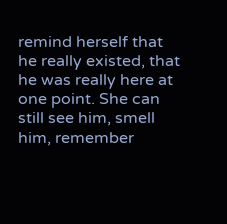remind herself that he really existed, that he was really here at one point. She can still see him, smell him, remember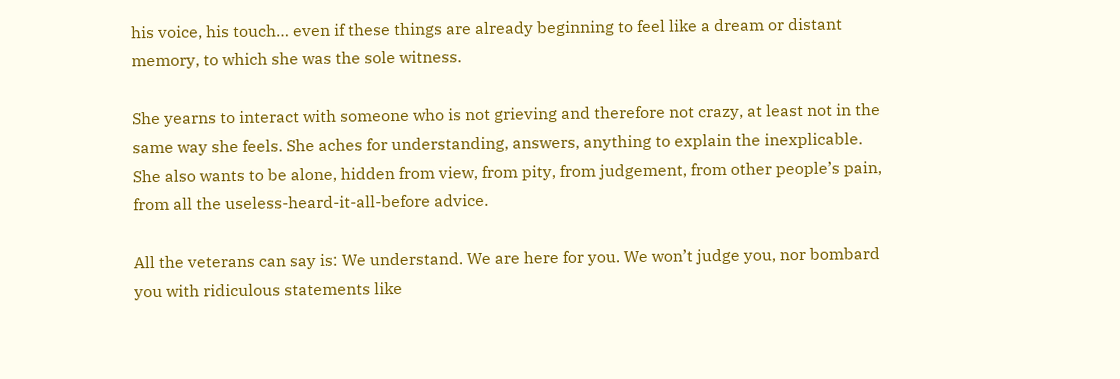his voice, his touch… even if these things are already beginning to feel like a dream or distant memory, to which she was the sole witness.

She yearns to interact with someone who is not grieving and therefore not crazy, at least not in the same way she feels. She aches for understanding, answers, anything to explain the inexplicable. She also wants to be alone, hidden from view, from pity, from judgement, from other people’s pain, from all the useless-heard-it-all-before advice.

All the veterans can say is: We understand. We are here for you. We won’t judge you, nor bombard you with ridiculous statements like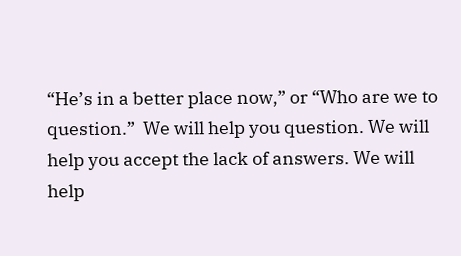“He’s in a better place now,” or “Who are we to question.”  We will help you question. We will help you accept the lack of answers. We will help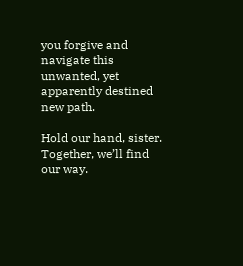you forgive and navigate this unwanted, yet apparently destined new path.

Hold our hand, sister. Together, we’ll find our way.